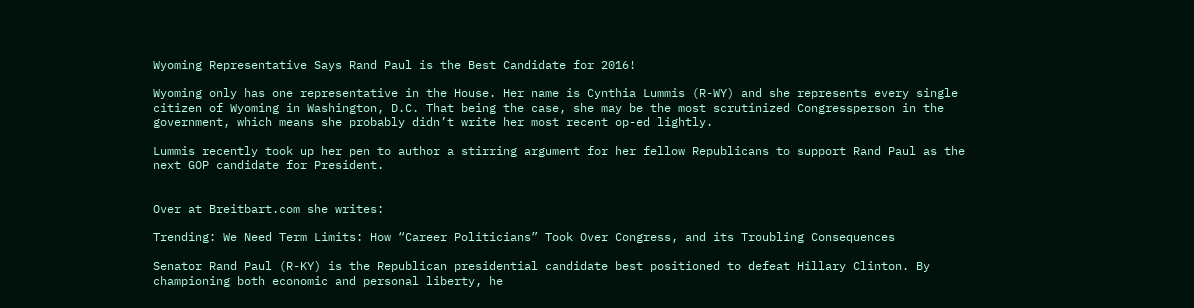Wyoming Representative Says Rand Paul is the Best Candidate for 2016!

Wyoming only has one representative in the House. Her name is Cynthia Lummis (R-WY) and she represents every single citizen of Wyoming in Washington, D.C. That being the case, she may be the most scrutinized Congressperson in the government, which means she probably didn’t write her most recent op-ed lightly.

Lummis recently took up her pen to author a stirring argument for her fellow Republicans to support Rand Paul as the next GOP candidate for President.


Over at Breitbart.com she writes:

Trending: We Need Term Limits: How “Career Politicians” Took Over Congress, and its Troubling Consequences

Senator Rand Paul (R-KY) is the Republican presidential candidate best positioned to defeat Hillary Clinton. By championing both economic and personal liberty, he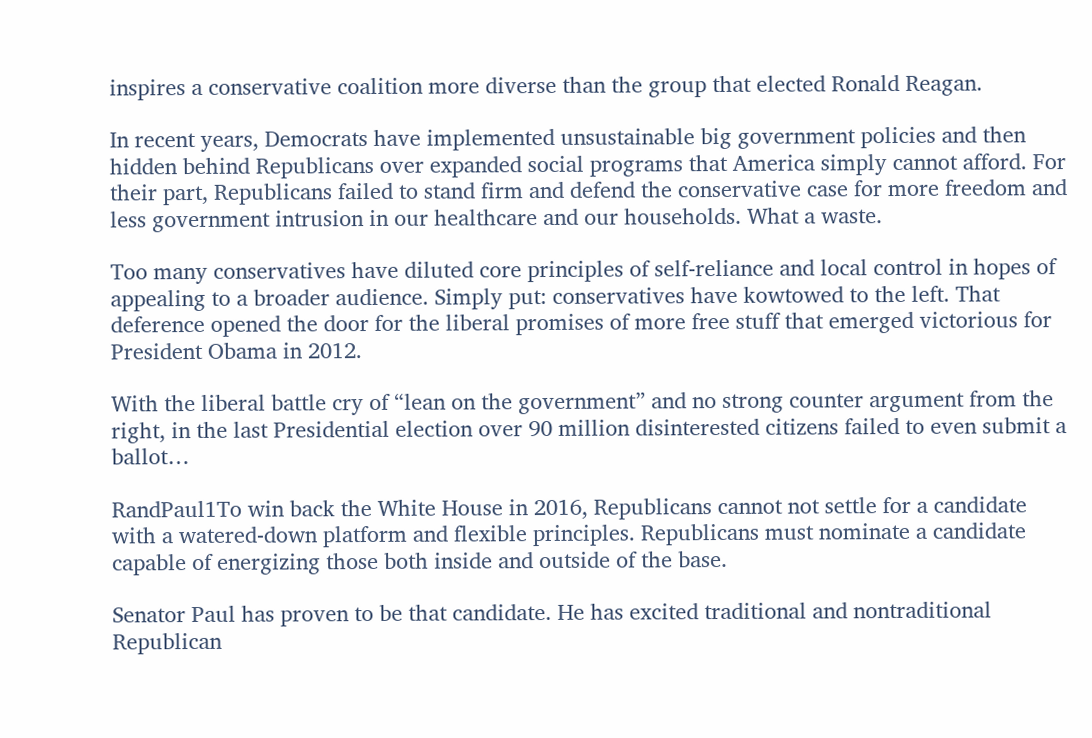inspires a conservative coalition more diverse than the group that elected Ronald Reagan.

In recent years, Democrats have implemented unsustainable big government policies and then hidden behind Republicans over expanded social programs that America simply cannot afford. For their part, Republicans failed to stand firm and defend the conservative case for more freedom and less government intrusion in our healthcare and our households. What a waste.

Too many conservatives have diluted core principles of self-reliance and local control in hopes of appealing to a broader audience. Simply put: conservatives have kowtowed to the left. That deference opened the door for the liberal promises of more free stuff that emerged victorious for President Obama in 2012.

With the liberal battle cry of “lean on the government” and no strong counter argument from the right, in the last Presidential election over 90 million disinterested citizens failed to even submit a ballot…

RandPaul1To win back the White House in 2016, Republicans cannot not settle for a candidate with a watered-down platform and flexible principles. Republicans must nominate a candidate capable of energizing those both inside and outside of the base.

Senator Paul has proven to be that candidate. He has excited traditional and nontraditional Republican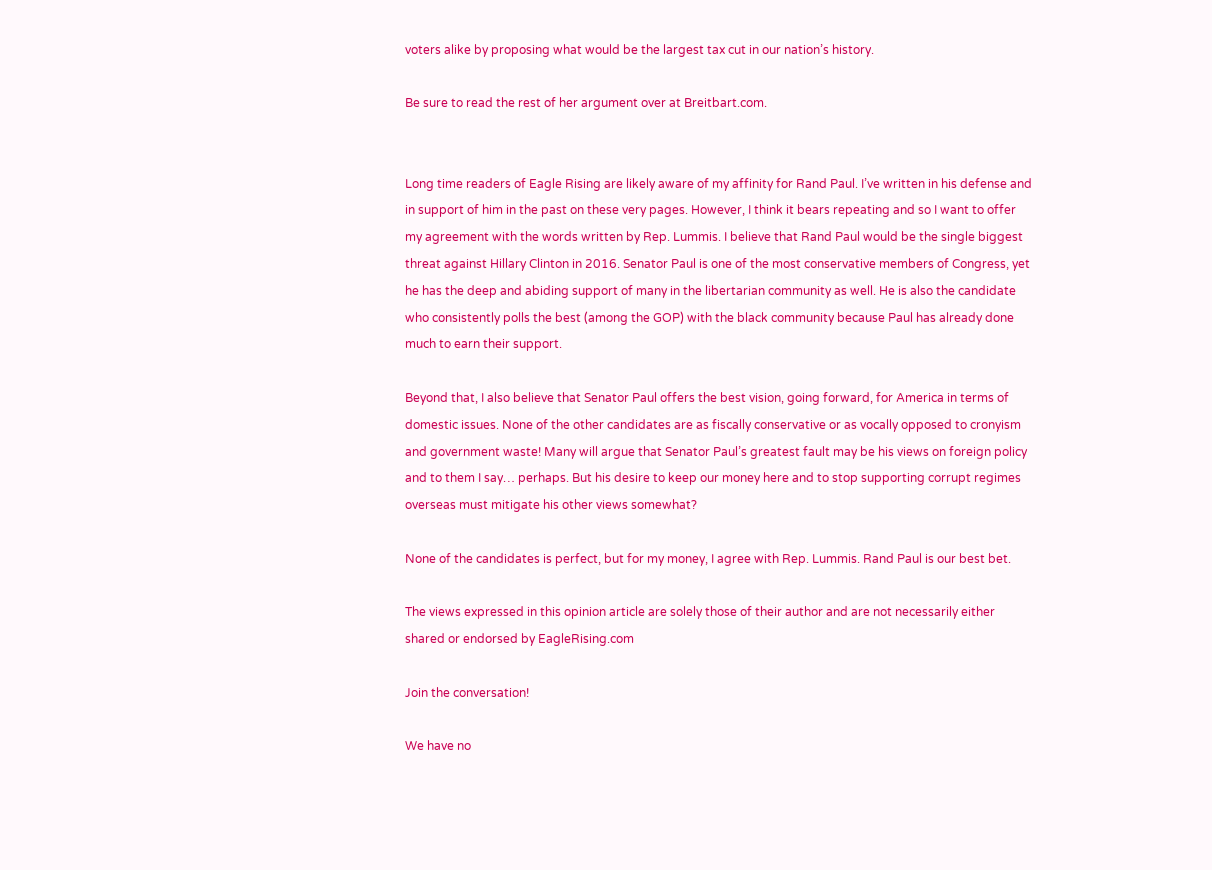voters alike by proposing what would be the largest tax cut in our nation’s history.

Be sure to read the rest of her argument over at Breitbart.com.


Long time readers of Eagle Rising are likely aware of my affinity for Rand Paul. I’ve written in his defense and in support of him in the past on these very pages. However, I think it bears repeating and so I want to offer my agreement with the words written by Rep. Lummis. I believe that Rand Paul would be the single biggest threat against Hillary Clinton in 2016. Senator Paul is one of the most conservative members of Congress, yet he has the deep and abiding support of many in the libertarian community as well. He is also the candidate who consistently polls the best (among the GOP) with the black community because Paul has already done much to earn their support.

Beyond that, I also believe that Senator Paul offers the best vision, going forward, for America in terms of domestic issues. None of the other candidates are as fiscally conservative or as vocally opposed to cronyism and government waste! Many will argue that Senator Paul’s greatest fault may be his views on foreign policy and to them I say… perhaps. But his desire to keep our money here and to stop supporting corrupt regimes overseas must mitigate his other views somewhat?

None of the candidates is perfect, but for my money, I agree with Rep. Lummis. Rand Paul is our best bet.

The views expressed in this opinion article are solely those of their author and are not necessarily either shared or endorsed by EagleRising.com

Join the conversation!

We have no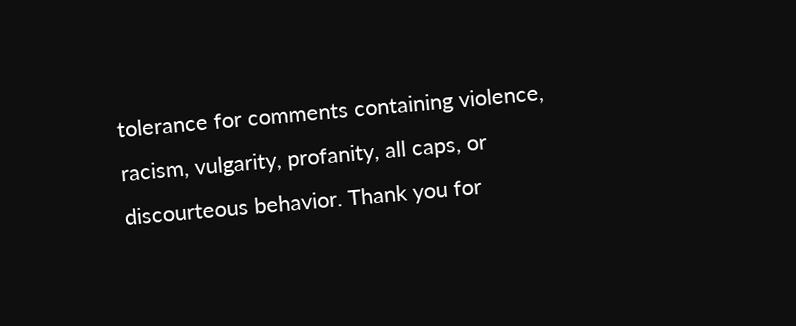tolerance for comments containing violence, racism, vulgarity, profanity, all caps, or discourteous behavior. Thank you for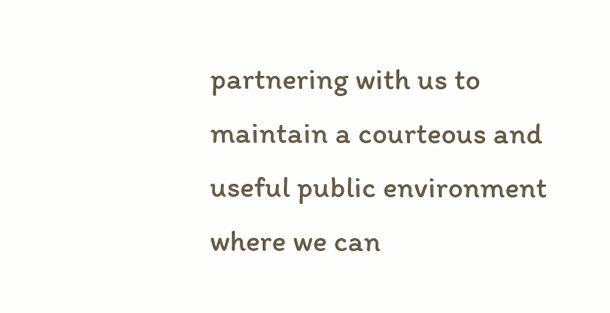partnering with us to maintain a courteous and useful public environment where we can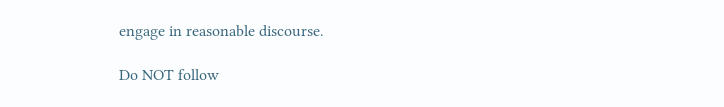engage in reasonable discourse.

Do NOT follow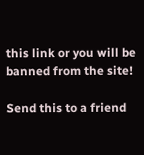this link or you will be banned from the site!

Send this to a friend